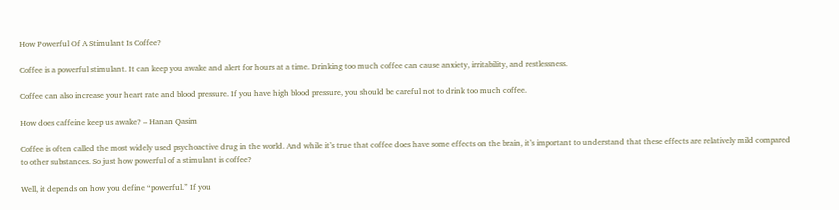How Powerful Of A Stimulant Is Coffee?

Coffee is a powerful stimulant. It can keep you awake and alert for hours at a time. Drinking too much coffee can cause anxiety, irritability, and restlessness.

Coffee can also increase your heart rate and blood pressure. If you have high blood pressure, you should be careful not to drink too much coffee.

How does caffeine keep us awake? – Hanan Qasim

Coffee is often called the most widely used psychoactive drug in the world. And while it’s true that coffee does have some effects on the brain, it’s important to understand that these effects are relatively mild compared to other substances. So just how powerful of a stimulant is coffee?

Well, it depends on how you define “powerful.” If you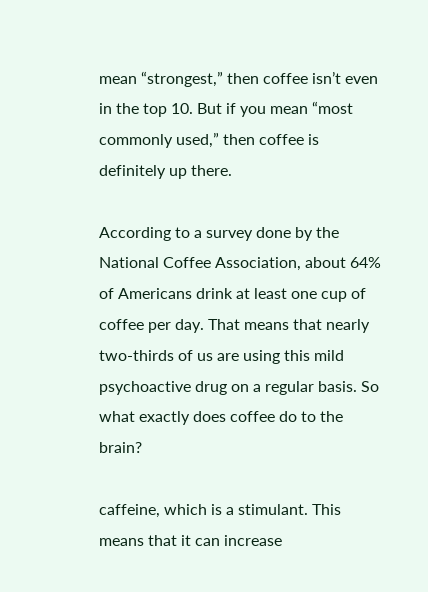mean “strongest,” then coffee isn’t even in the top 10. But if you mean “most commonly used,” then coffee is definitely up there.

According to a survey done by the National Coffee Association, about 64% of Americans drink at least one cup of coffee per day. That means that nearly two-thirds of us are using this mild psychoactive drug on a regular basis. So what exactly does coffee do to the brain?

caffeine, which is a stimulant. This means that it can increase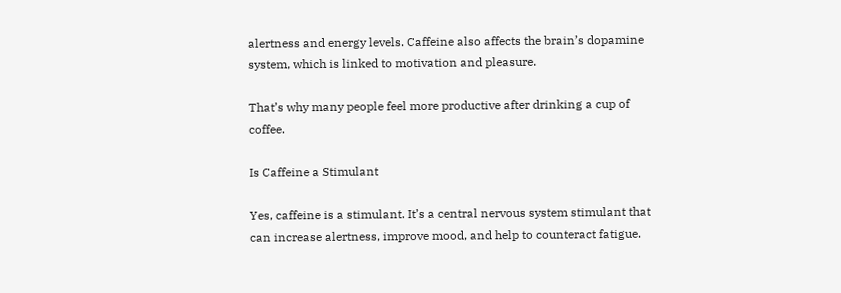alertness and energy levels. Caffeine also affects the brain’s dopamine system, which is linked to motivation and pleasure.

That’s why many people feel more productive after drinking a cup of coffee.

Is Caffeine a Stimulant

Yes, caffeine is a stimulant. It’s a central nervous system stimulant that can increase alertness, improve mood, and help to counteract fatigue.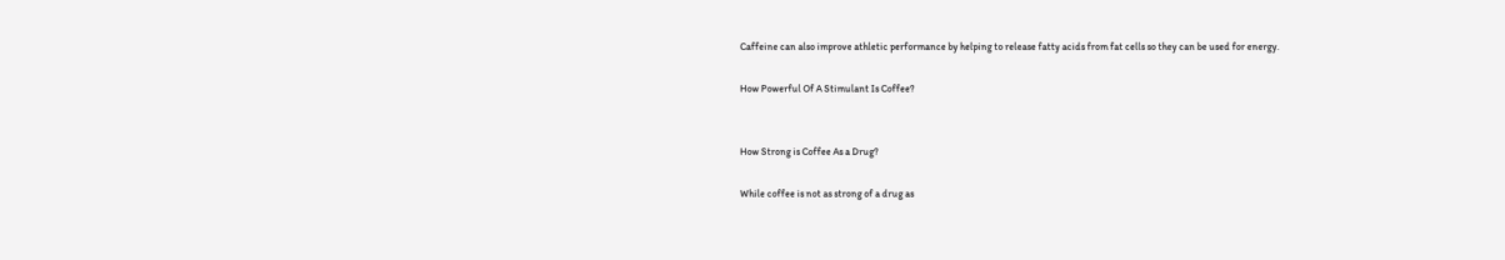Caffeine can also improve athletic performance by helping to release fatty acids from fat cells so they can be used for energy.

How Powerful Of A Stimulant Is Coffee?


How Strong is Coffee As a Drug?

While coffee is not as strong of a drug as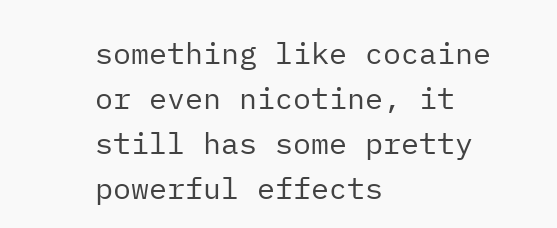something like cocaine or even nicotine, it still has some pretty powerful effects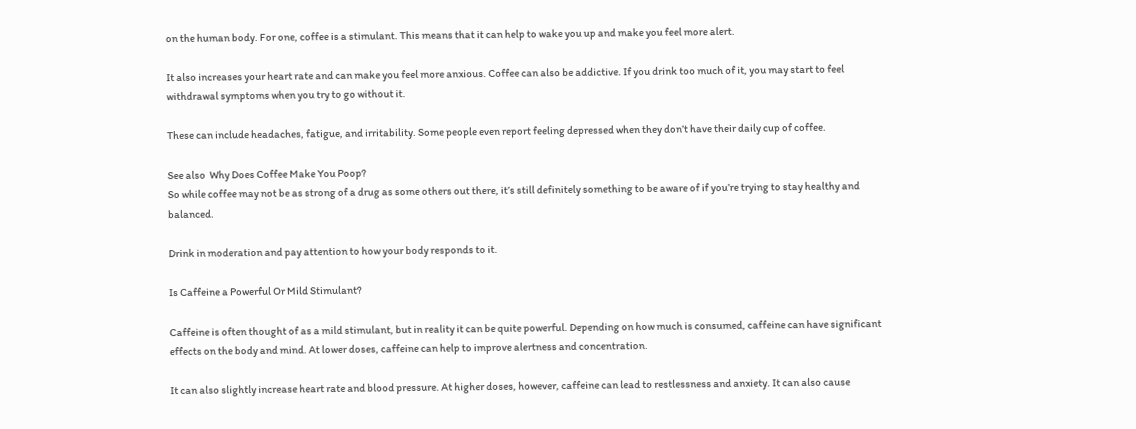on the human body. For one, coffee is a stimulant. This means that it can help to wake you up and make you feel more alert.

It also increases your heart rate and can make you feel more anxious. Coffee can also be addictive. If you drink too much of it, you may start to feel withdrawal symptoms when you try to go without it.

These can include headaches, fatigue, and irritability. Some people even report feeling depressed when they don’t have their daily cup of coffee.

See also  Why Does Coffee Make You Poop?
So while coffee may not be as strong of a drug as some others out there, it’s still definitely something to be aware of if you’re trying to stay healthy and balanced.

Drink in moderation and pay attention to how your body responds to it.

Is Caffeine a Powerful Or Mild Stimulant?

Caffeine is often thought of as a mild stimulant, but in reality it can be quite powerful. Depending on how much is consumed, caffeine can have significant effects on the body and mind. At lower doses, caffeine can help to improve alertness and concentration.

It can also slightly increase heart rate and blood pressure. At higher doses, however, caffeine can lead to restlessness and anxiety. It can also cause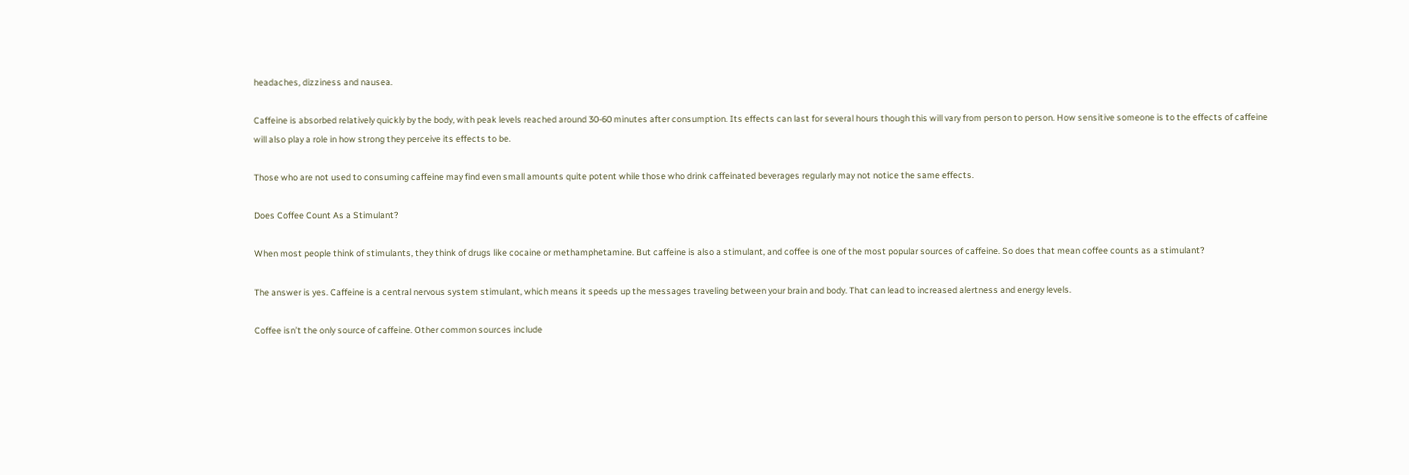headaches, dizziness and nausea.

Caffeine is absorbed relatively quickly by the body, with peak levels reached around 30-60 minutes after consumption. Its effects can last for several hours though this will vary from person to person. How sensitive someone is to the effects of caffeine will also play a role in how strong they perceive its effects to be.

Those who are not used to consuming caffeine may find even small amounts quite potent while those who drink caffeinated beverages regularly may not notice the same effects.

Does Coffee Count As a Stimulant?

When most people think of stimulants, they think of drugs like cocaine or methamphetamine. But caffeine is also a stimulant, and coffee is one of the most popular sources of caffeine. So does that mean coffee counts as a stimulant?

The answer is yes. Caffeine is a central nervous system stimulant, which means it speeds up the messages traveling between your brain and body. That can lead to increased alertness and energy levels.

Coffee isn’t the only source of caffeine. Other common sources include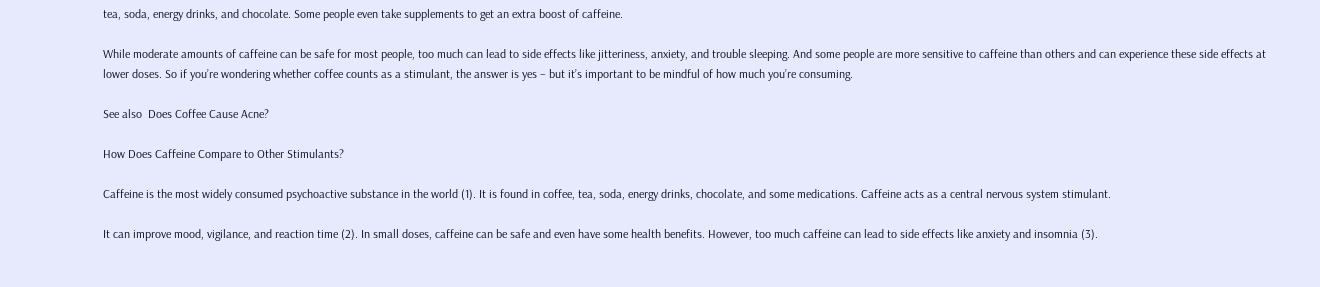tea, soda, energy drinks, and chocolate. Some people even take supplements to get an extra boost of caffeine.

While moderate amounts of caffeine can be safe for most people, too much can lead to side effects like jitteriness, anxiety, and trouble sleeping. And some people are more sensitive to caffeine than others and can experience these side effects at lower doses. So if you’re wondering whether coffee counts as a stimulant, the answer is yes – but it’s important to be mindful of how much you’re consuming.

See also  Does Coffee Cause Acne?

How Does Caffeine Compare to Other Stimulants?

Caffeine is the most widely consumed psychoactive substance in the world (1). It is found in coffee, tea, soda, energy drinks, chocolate, and some medications. Caffeine acts as a central nervous system stimulant.

It can improve mood, vigilance, and reaction time (2). In small doses, caffeine can be safe and even have some health benefits. However, too much caffeine can lead to side effects like anxiety and insomnia (3).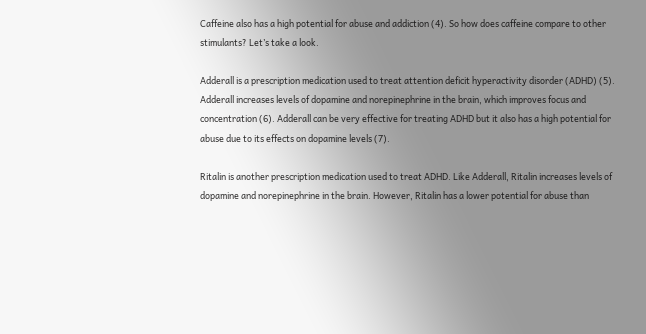Caffeine also has a high potential for abuse and addiction (4). So how does caffeine compare to other stimulants? Let’s take a look.

Adderall is a prescription medication used to treat attention deficit hyperactivity disorder (ADHD) (5). Adderall increases levels of dopamine and norepinephrine in the brain, which improves focus and concentration (6). Adderall can be very effective for treating ADHD but it also has a high potential for abuse due to its effects on dopamine levels (7).

Ritalin is another prescription medication used to treat ADHD. Like Adderall, Ritalin increases levels of dopamine and norepinephrine in the brain. However, Ritalin has a lower potential for abuse than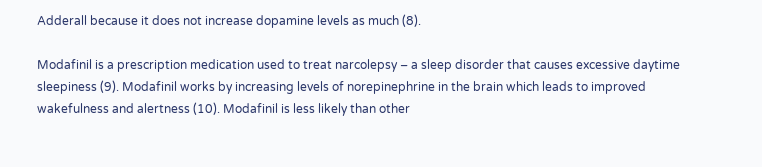Adderall because it does not increase dopamine levels as much (8).

Modafinil is a prescription medication used to treat narcolepsy – a sleep disorder that causes excessive daytime sleepiness (9). Modafinil works by increasing levels of norepinephrine in the brain which leads to improved wakefulness and alertness (10). Modafinil is less likely than other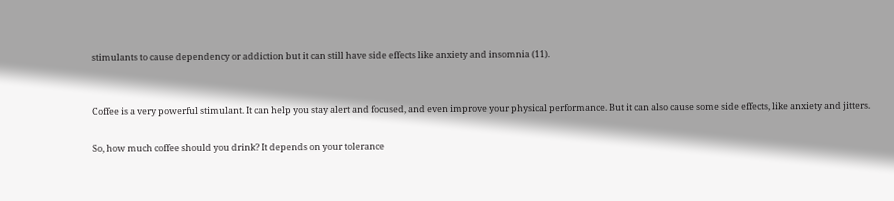stimulants to cause dependency or addiction but it can still have side effects like anxiety and insomnia (11).


Coffee is a very powerful stimulant. It can help you stay alert and focused, and even improve your physical performance. But it can also cause some side effects, like anxiety and jitters.

So, how much coffee should you drink? It depends on your tolerance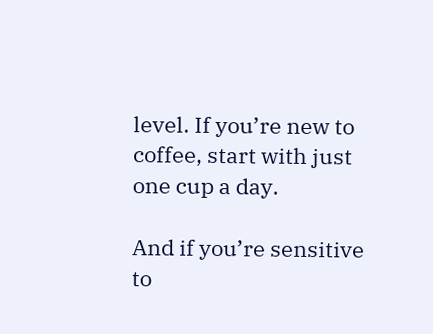level. If you’re new to coffee, start with just one cup a day.

And if you’re sensitive to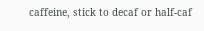caffeine, stick to decaf or half-caf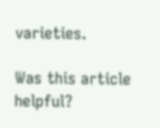varieties.

Was this article helpful?